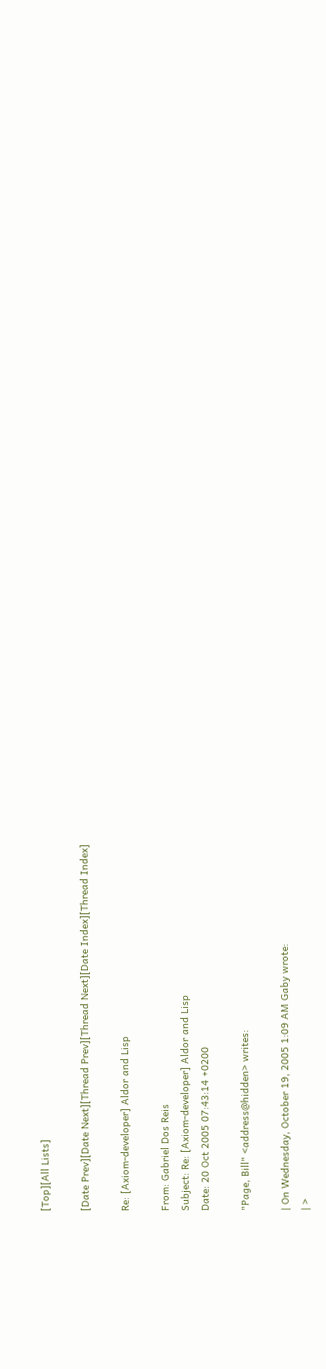[Top][All Lists]

[Date Prev][Date Next][Thread Prev][Thread Next][Date Index][Thread Index]

Re: [Axiom-developer] Aldor and Lisp

From: Gabriel Dos Reis
Subject: Re: [Axiom-developer] Aldor and Lisp
Date: 20 Oct 2005 07:43:14 +0200

"Page, Bill" <address@hidden> writes:

| On Wednesday, October 19, 2005 1:09 AM Gaby wrote:
| >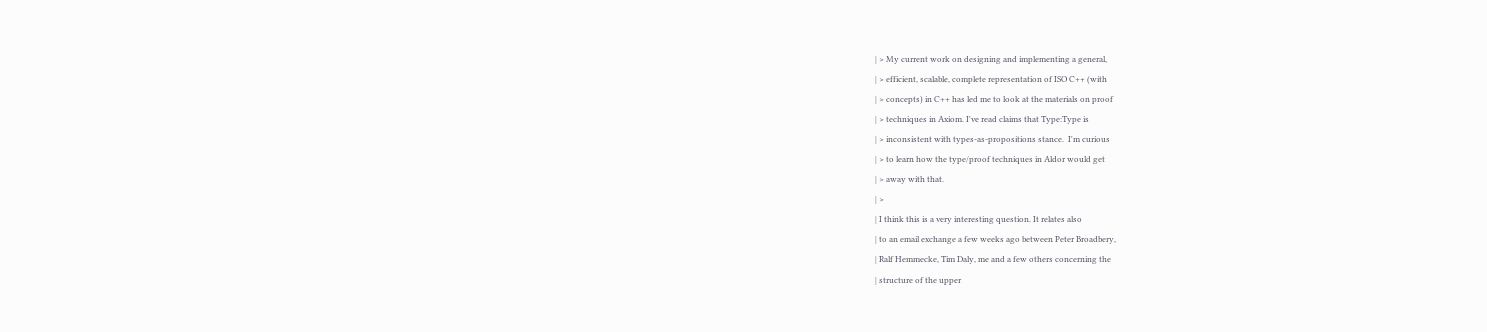| > My current work on designing and implementing a general,
| > efficient, scalable, complete representation of ISO C++ (with
| > concepts) in C++ has led me to look at the materials on proof
| > techniques in Axiom. I've read claims that Type:Type is
| > inconsistent with types-as-propositions stance.  I'm curious
| > to learn how the type/proof techniques in Aldor would get
| > away with that.
| >
| I think this is a very interesting question. It relates also
| to an email exchange a few weeks ago between Peter Broadbery,
| Ralf Hemmecke, Tim Daly, me and a few others concerning the
| structure of the upper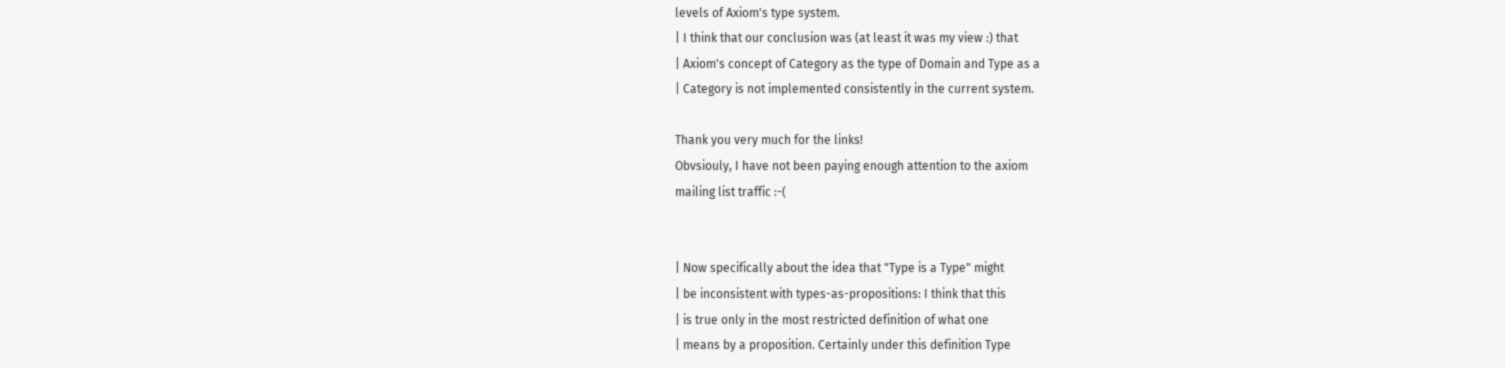levels of Axiom's type system.
| I think that our conclusion was (at least it was my view :) that
| Axiom's concept of Category as the type of Domain and Type as a
| Category is not implemented consistently in the current system.

Thank you very much for the links!
Obvsiouly, I have not been paying enough attention to the axiom
mailing list traffic :-(


| Now specifically about the idea that "Type is a Type" might
| be inconsistent with types-as-propositions: I think that this
| is true only in the most restricted definition of what one
| means by a proposition. Certainly under this definition Type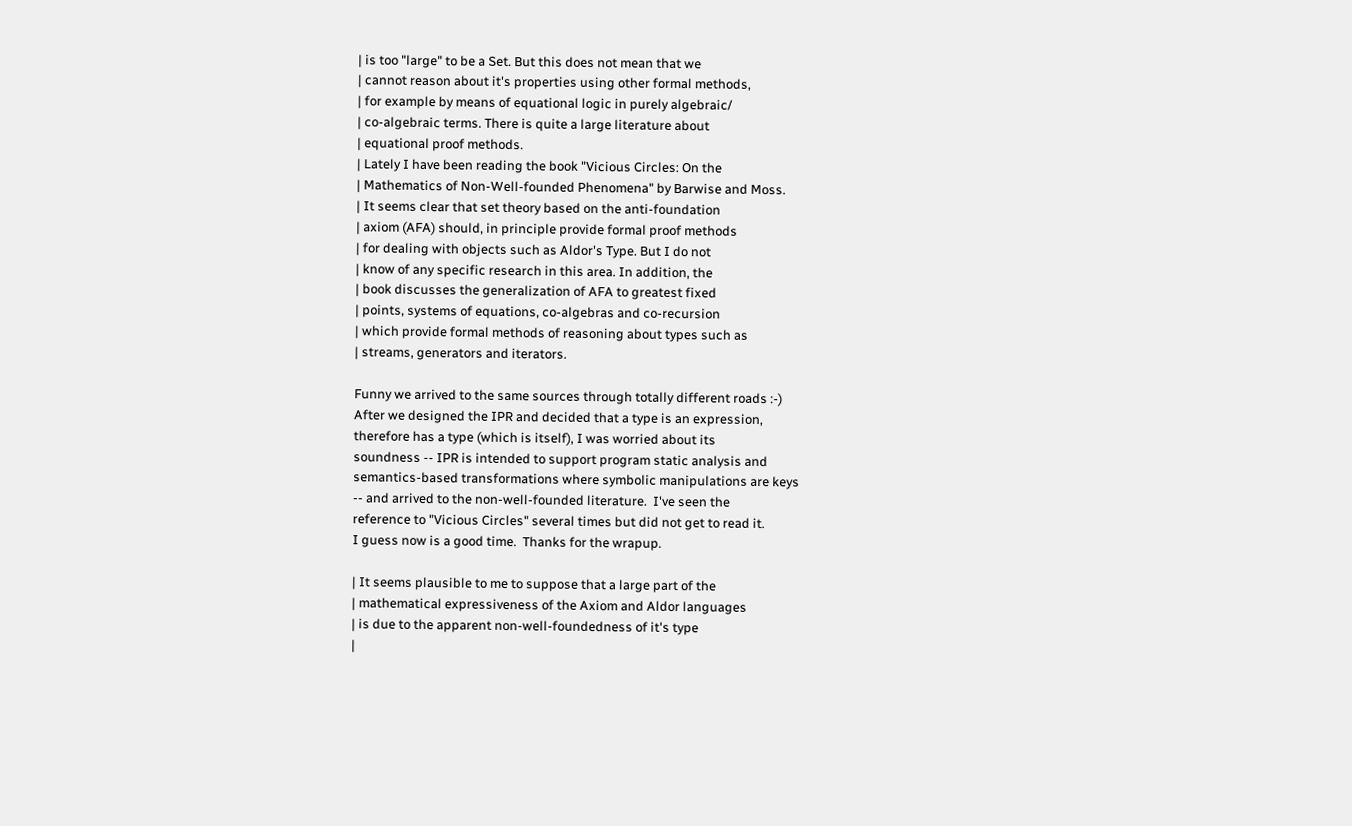| is too "large" to be a Set. But this does not mean that we
| cannot reason about it's properties using other formal methods,
| for example by means of equational logic in purely algebraic/
| co-algebraic terms. There is quite a large literature about
| equational proof methods.
| Lately I have been reading the book "Vicious Circles: On the
| Mathematics of Non-Well-founded Phenomena" by Barwise and Moss.
| It seems clear that set theory based on the anti-foundation
| axiom (AFA) should, in principle provide formal proof methods
| for dealing with objects such as Aldor's Type. But I do not
| know of any specific research in this area. In addition, the
| book discusses the generalization of AFA to greatest fixed
| points, systems of equations, co-algebras and co-recursion
| which provide formal methods of reasoning about types such as
| streams, generators and iterators.

Funny we arrived to the same sources through totally different roads :-)
After we designed the IPR and decided that a type is an expression,
therefore has a type (which is itself), I was worried about its
soundness -- IPR is intended to support program static analysis and
semantics-based transformations where symbolic manipulations are keys
-- and arrived to the non-well-founded literature.  I've seen the
reference to "Vicious Circles" several times but did not get to read it.
I guess now is a good time.  Thanks for the wrapup.

| It seems plausible to me to suppose that a large part of the
| mathematical expressiveness of the Axiom and Aldor languages
| is due to the apparent non-well-foundedness of it's type
|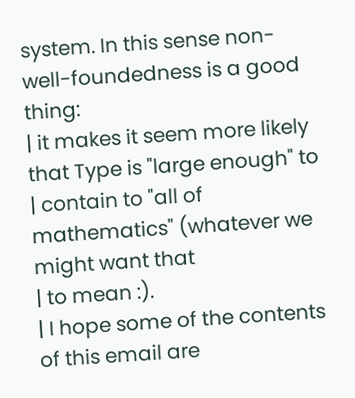system. In this sense non-well-foundedness is a good thing:
| it makes it seem more likely that Type is "large enough" to
| contain to "all of mathematics" (whatever we might want that
| to mean :).
| I hope some of the contents of this email are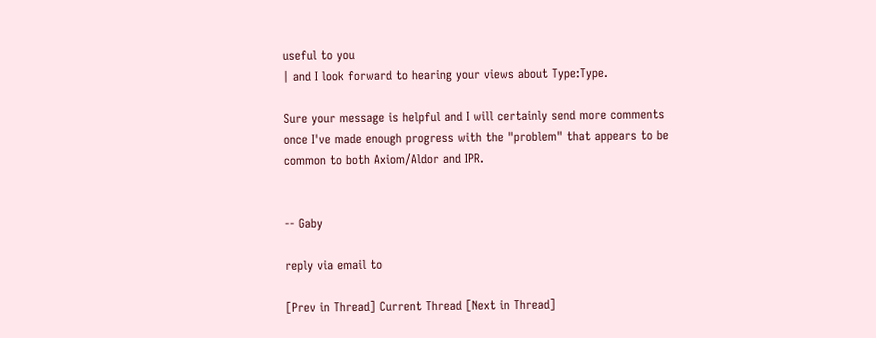useful to you
| and I look forward to hearing your views about Type:Type.

Sure your message is helpful and I will certainly send more comments
once I've made enough progress with the "problem" that appears to be
common to both Axiom/Aldor and IPR.


-- Gaby

reply via email to

[Prev in Thread] Current Thread [Next in Thread]